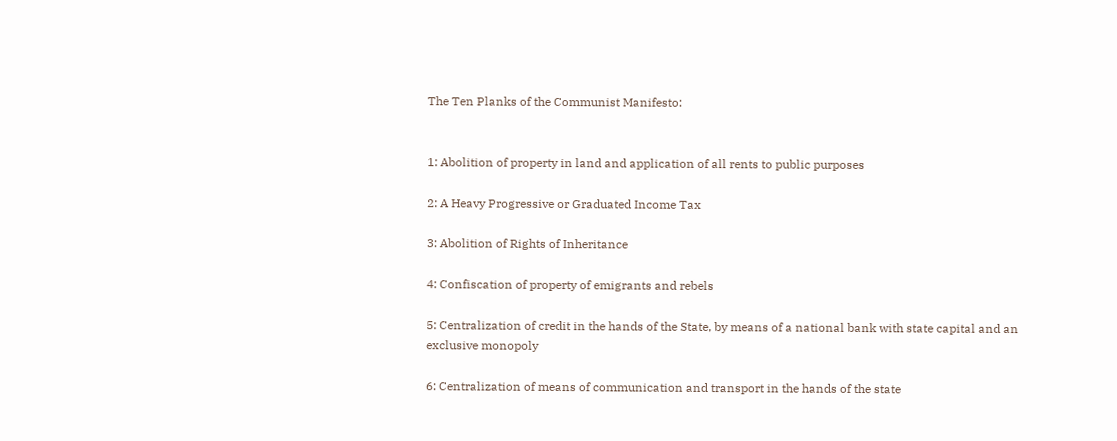The Ten Planks of the Communist Manifesto:


1: Abolition of property in land and application of all rents to public purposes

2: A Heavy Progressive or Graduated Income Tax

3: Abolition of Rights of Inheritance

4: Confiscation of property of emigrants and rebels

5: Centralization of credit in the hands of the State, by means of a national bank with state capital and an exclusive monopoly

6: Centralization of means of communication and transport in the hands of the state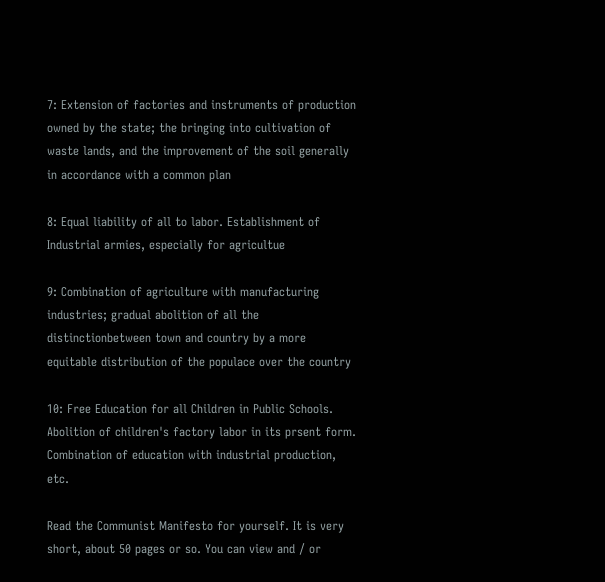7: Extension of factories and instruments of production owned by the state; the bringing into cultivation of waste lands, and the improvement of the soil generally in accordance with a common plan

8: Equal liability of all to labor. Establishment of Industrial armies, especially for agricultue

9: Combination of agriculture with manufacturing industries; gradual abolition of all the distinctionbetween town and country by a more equitable distribution of the populace over the country

10: Free Education for all Children in Public Schools. Abolition of children's factory labor in its prsent form. Combination of education with industrial production, etc.

Read the Communist Manifesto for yourself. It is very short, about 50 pages or so. You can view and / or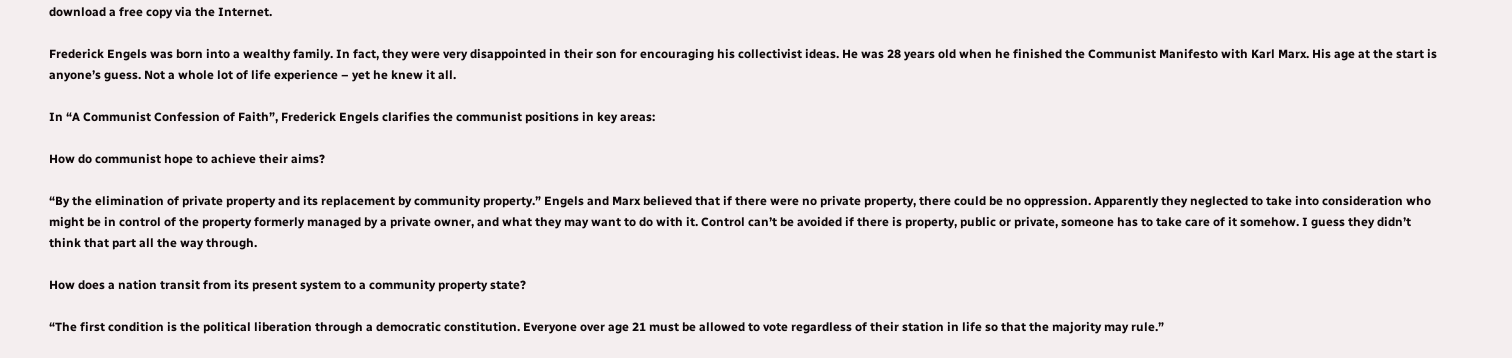download a free copy via the Internet.

Frederick Engels was born into a wealthy family. In fact, they were very disappointed in their son for encouraging his collectivist ideas. He was 28 years old when he finished the Communist Manifesto with Karl Marx. His age at the start is anyone’s guess. Not a whole lot of life experience – yet he knew it all.

In “A Communist Confession of Faith”, Frederick Engels clarifies the communist positions in key areas:

How do communist hope to achieve their aims?

“By the elimination of private property and its replacement by community property.” Engels and Marx believed that if there were no private property, there could be no oppression. Apparently they neglected to take into consideration who might be in control of the property formerly managed by a private owner, and what they may want to do with it. Control can’t be avoided if there is property, public or private, someone has to take care of it somehow. I guess they didn’t think that part all the way through.

How does a nation transit from its present system to a community property state?

“The first condition is the political liberation through a democratic constitution. Everyone over age 21 must be allowed to vote regardless of their station in life so that the majority may rule.”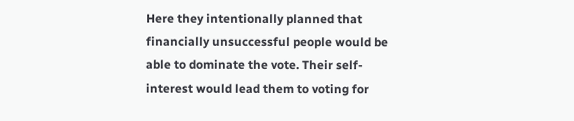Here they intentionally planned that financially unsuccessful people would be able to dominate the vote. Their self-interest would lead them to voting for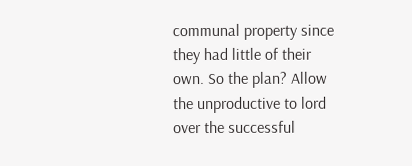communal property since they had little of their own. So the plan? Allow the unproductive to lord over the successful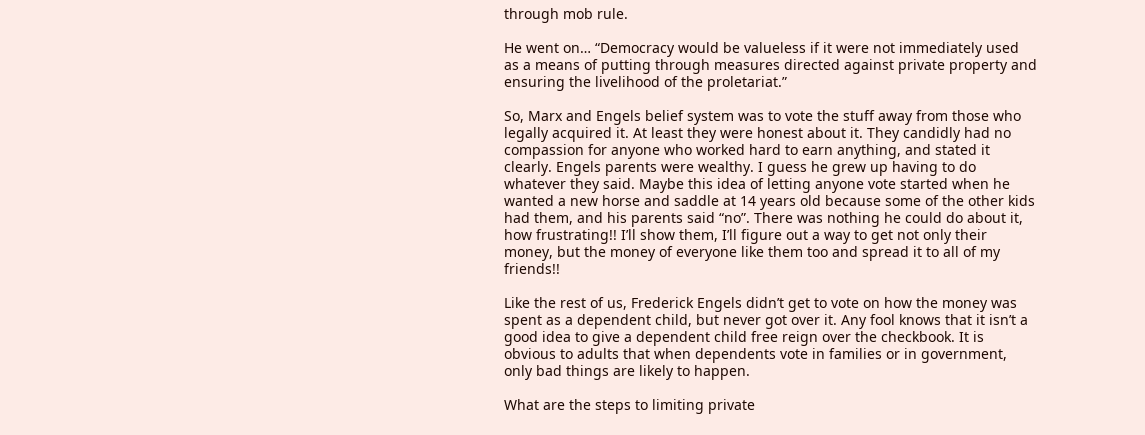through mob rule.

He went on… “Democracy would be valueless if it were not immediately used as a means of putting through measures directed against private property and ensuring the livelihood of the proletariat.”

So, Marx and Engels belief system was to vote the stuff away from those who legally acquired it. At least they were honest about it. They candidly had no compassion for anyone who worked hard to earn anything, and stated it clearly. Engels parents were wealthy. I guess he grew up having to do whatever they said. Maybe this idea of letting anyone vote started when he wanted a new horse and saddle at 14 years old because some of the other kids had them, and his parents said “no”. There was nothing he could do about it, how frustrating!! I’ll show them, I’ll figure out a way to get not only their money, but the money of everyone like them too and spread it to all of my friends!!

Like the rest of us, Frederick Engels didn’t get to vote on how the money was spent as a dependent child, but never got over it. Any fool knows that it isn’t a good idea to give a dependent child free reign over the checkbook. It is obvious to adults that when dependents vote in families or in government, only bad things are likely to happen.

What are the steps to limiting private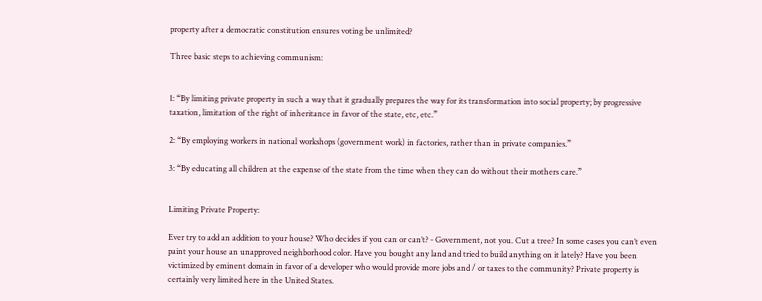property after a democratic constitution ensures voting be unlimited?

Three basic steps to achieving communism:


1: “By limiting private property in such a way that it gradually prepares the way for its transformation into social property; by progressive taxation, limitation of the right of inheritance in favor of the state, etc, etc.”

2: “By employing workers in national workshops (government work) in factories, rather than in private companies.”

3: “By educating all children at the expense of the state from the time when they can do without their mothers care.”


Limiting Private Property:

Ever try to add an addition to your house? Who decides if you can or can’t? - Government, not you. Cut a tree? In some cases you can’t even paint your house an unapproved neighborhood color. Have you bought any land and tried to build anything on it lately? Have you been victimized by eminent domain in favor of a developer who would provide more jobs and / or taxes to the community? Private property is certainly very limited here in the United States.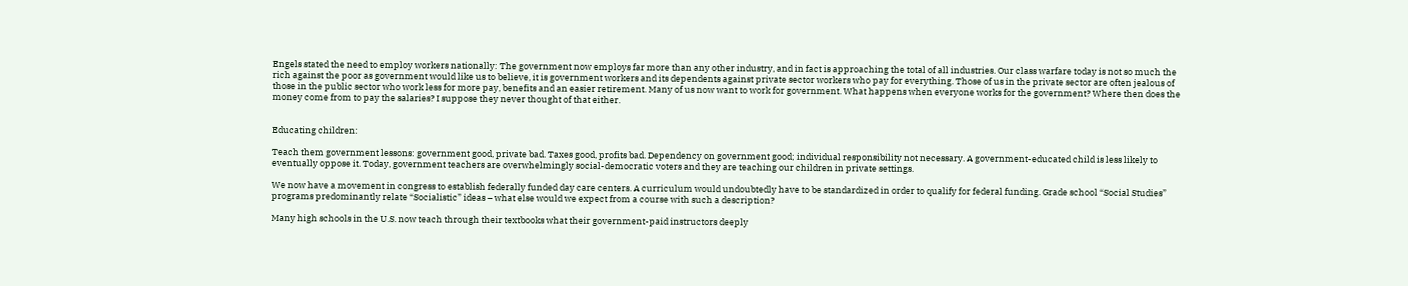Engels stated the need to employ workers nationally: The government now employs far more than any other industry, and in fact is approaching the total of all industries. Our class warfare today is not so much the rich against the poor as government would like us to believe, it is government workers and its dependents against private sector workers who pay for everything. Those of us in the private sector are often jealous of those in the public sector who work less for more pay, benefits and an easier retirement. Many of us now want to work for government. What happens when everyone works for the government? Where then does the money come from to pay the salaries? I suppose they never thought of that either.


Educating children:

Teach them government lessons: government good, private bad. Taxes good, profits bad. Dependency on government good; individual responsibility not necessary. A government-educated child is less likely to eventually oppose it. Today, government teachers are overwhelmingly social-democratic voters and they are teaching our children in private settings.

We now have a movement in congress to establish federally funded day care centers. A curriculum would undoubtedly have to be standardized in order to qualify for federal funding. Grade school “Social Studies” programs predominantly relate “Socialistic” ideas – what else would we expect from a course with such a description?

Many high schools in the U.S. now teach through their textbooks what their government-paid instructors deeply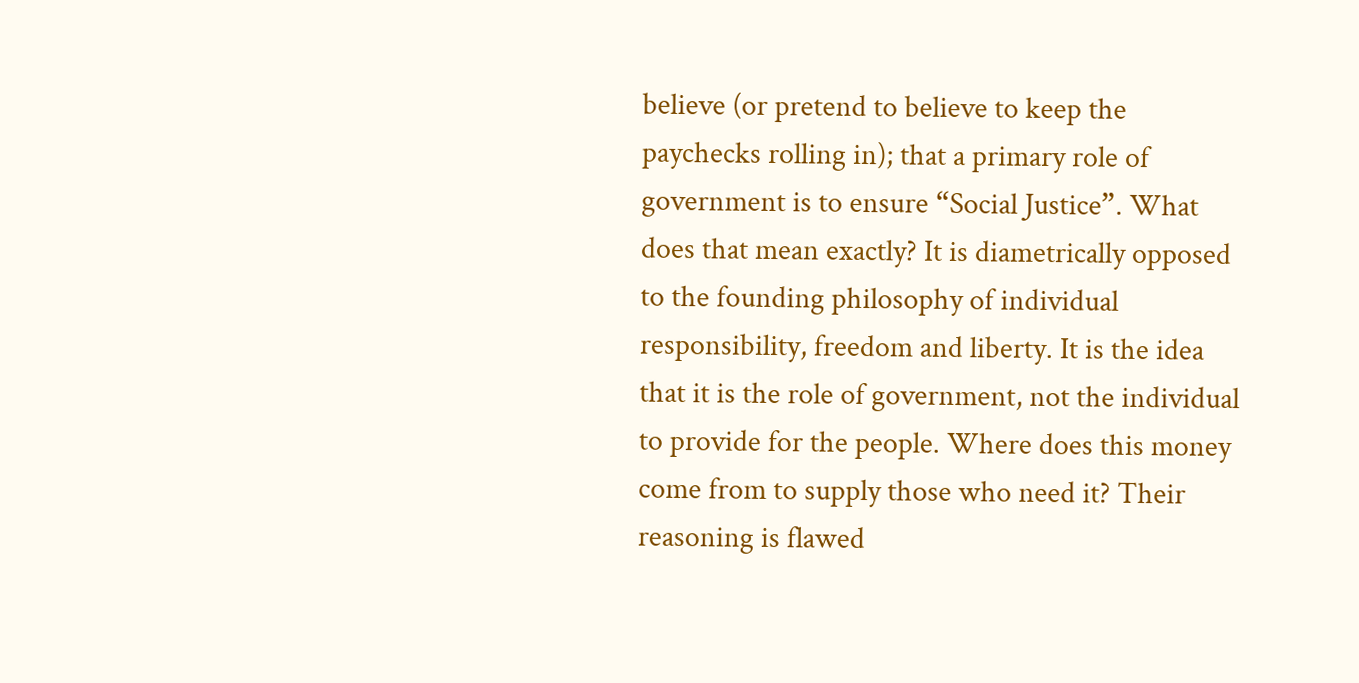believe (or pretend to believe to keep the paychecks rolling in); that a primary role of government is to ensure “Social Justice”. What does that mean exactly? It is diametrically opposed to the founding philosophy of individual responsibility, freedom and liberty. It is the idea that it is the role of government, not the individual to provide for the people. Where does this money come from to supply those who need it? Their reasoning is flawed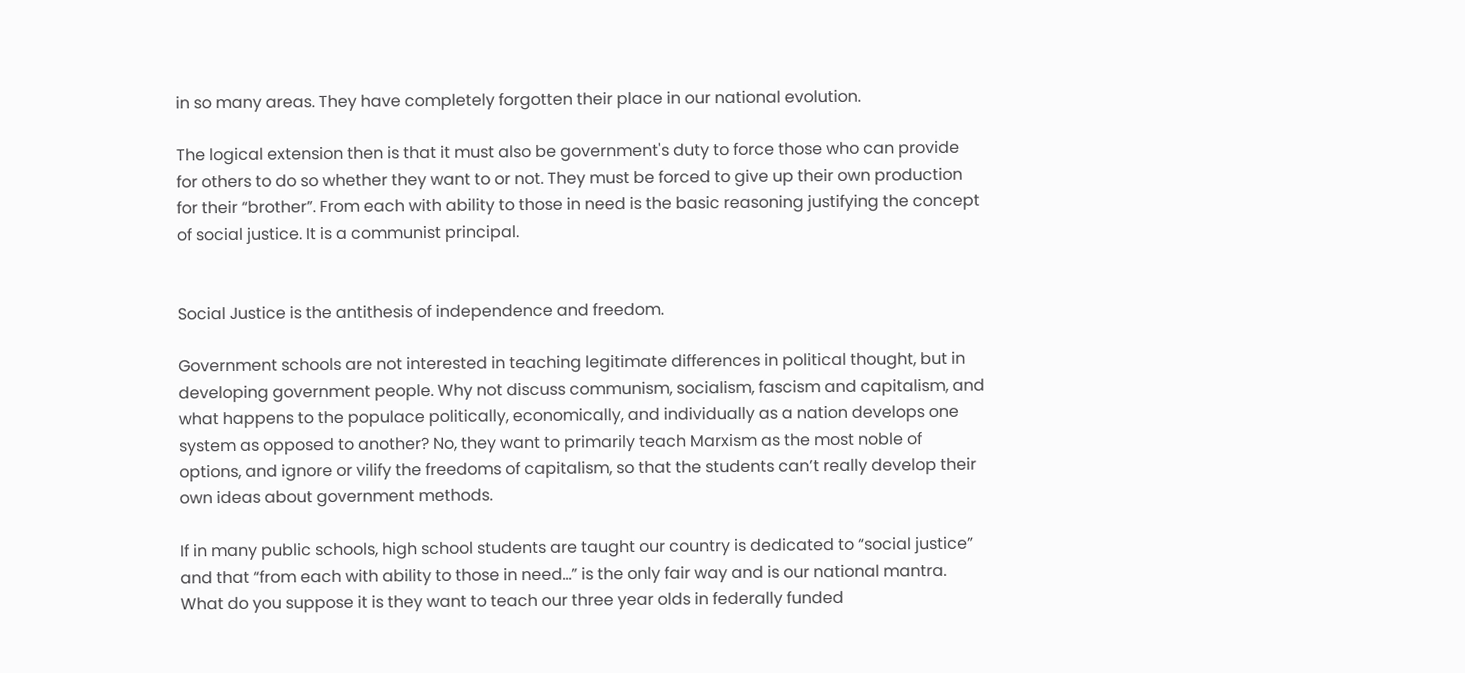in so many areas. They have completely forgotten their place in our national evolution.

The logical extension then is that it must also be government's duty to force those who can provide for others to do so whether they want to or not. They must be forced to give up their own production for their “brother”. From each with ability to those in need is the basic reasoning justifying the concept of social justice. It is a communist principal.


Social Justice is the antithesis of independence and freedom.

Government schools are not interested in teaching legitimate differences in political thought, but in developing government people. Why not discuss communism, socialism, fascism and capitalism, and what happens to the populace politically, economically, and individually as a nation develops one system as opposed to another? No, they want to primarily teach Marxism as the most noble of options, and ignore or vilify the freedoms of capitalism, so that the students can’t really develop their own ideas about government methods.

If in many public schools, high school students are taught our country is dedicated to “social justice” and that “from each with ability to those in need…” is the only fair way and is our national mantra. What do you suppose it is they want to teach our three year olds in federally funded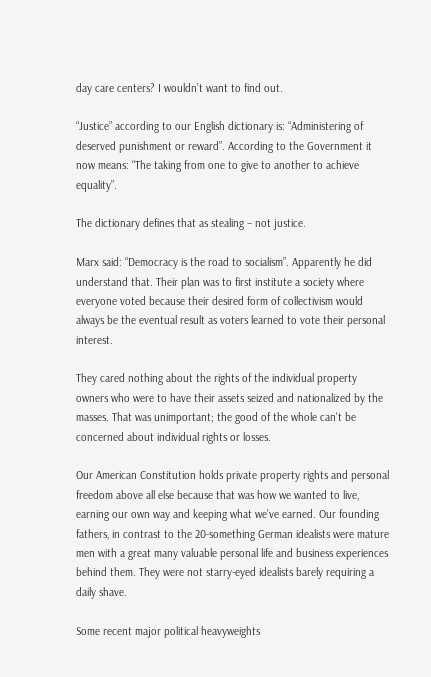day care centers? I wouldn’t want to find out.

“Justice” according to our English dictionary is: “Administering of deserved punishment or reward”. According to the Government it now means: “The taking from one to give to another to achieve equality”.

The dictionary defines that as stealing – not justice.

Marx said: “Democracy is the road to socialism”. Apparently he did understand that. Their plan was to first institute a society where everyone voted because their desired form of collectivism would always be the eventual result as voters learned to vote their personal interest.

They cared nothing about the rights of the individual property owners who were to have their assets seized and nationalized by the masses. That was unimportant; the good of the whole can't be concerned about individual rights or losses.

Our American Constitution holds private property rights and personal freedom above all else because that was how we wanted to live, earning our own way and keeping what we’ve earned. Our founding fathers, in contrast to the 20-something German idealists were mature men with a great many valuable personal life and business experiences behind them. They were not starry-eyed idealists barely requiring a daily shave.

Some recent major political heavyweights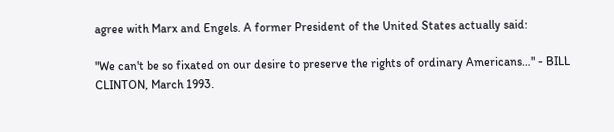agree with Marx and Engels. A former President of the United States actually said:

"We can't be so fixated on our desire to preserve the rights of ordinary Americans…" - BILL CLINTON, March 1993.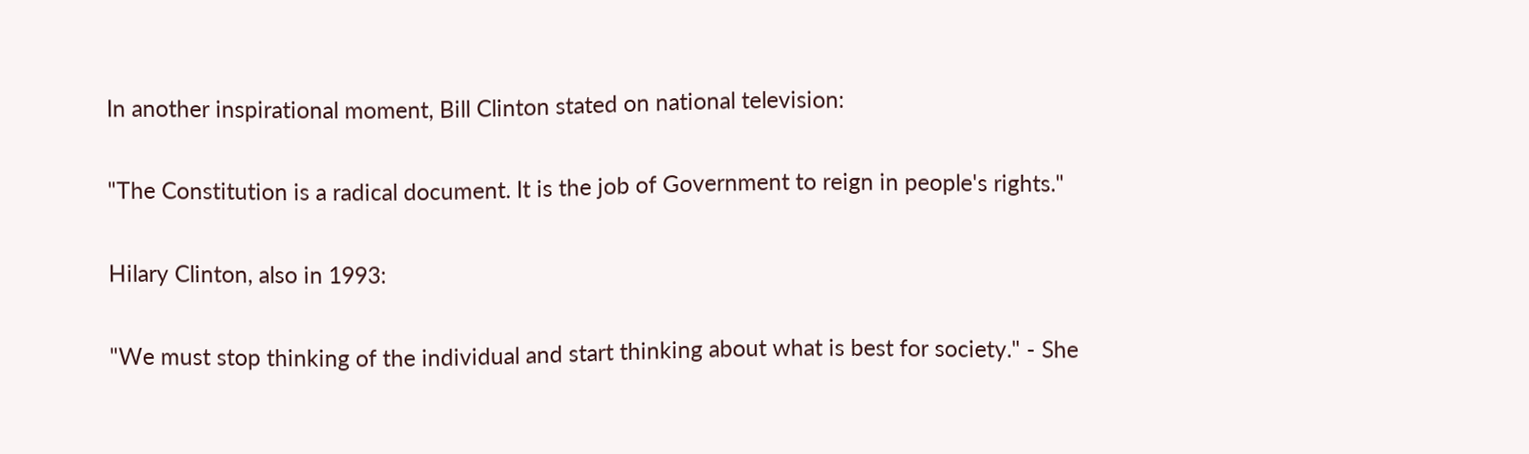In another inspirational moment, Bill Clinton stated on national television:

"The Constitution is a radical document. It is the job of Government to reign in people's rights."

Hilary Clinton, also in 1993:

"We must stop thinking of the individual and start thinking about what is best for society." - She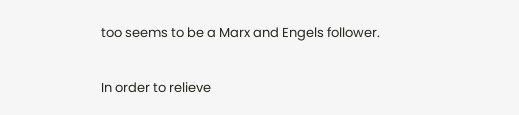too seems to be a Marx and Engels follower.

In order to relieve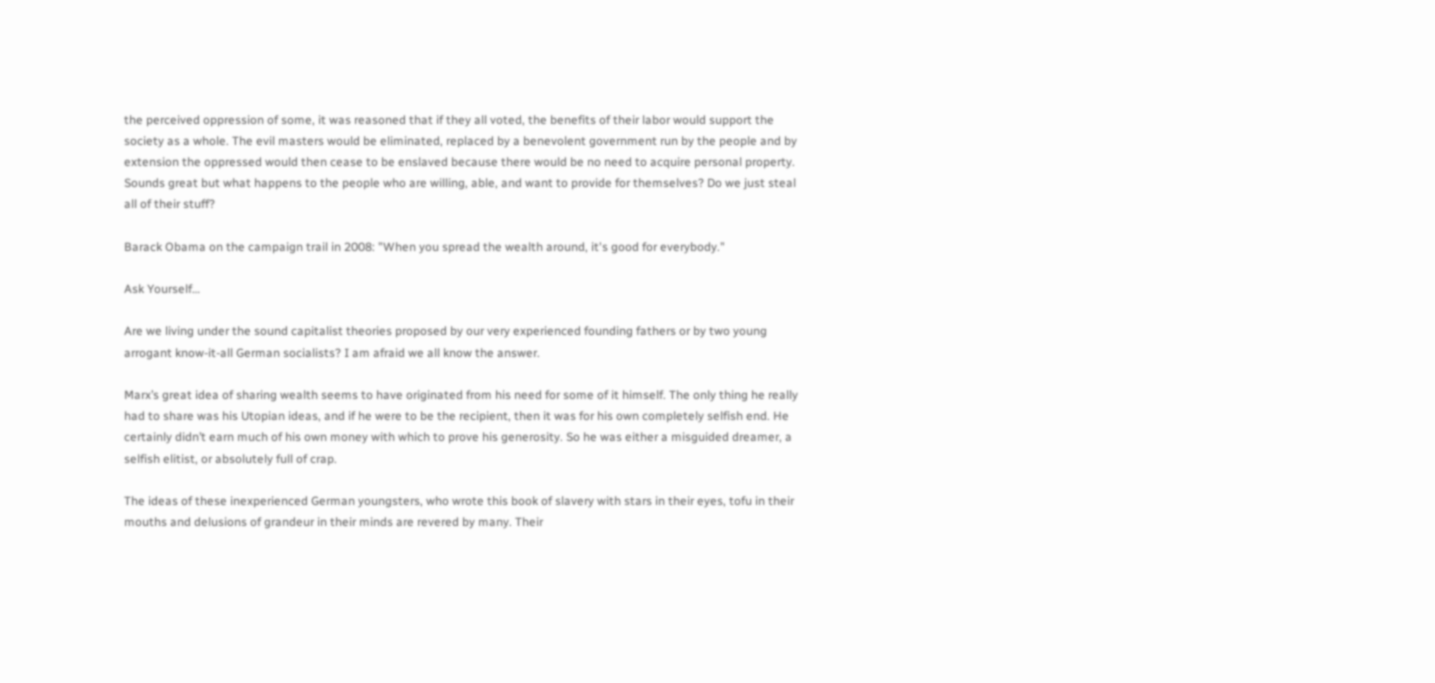the perceived oppression of some, it was reasoned that if they all voted, the benefits of their labor would support the society as a whole. The evil masters would be eliminated, replaced by a benevolent government run by the people and by extension the oppressed would then cease to be enslaved because there would be no need to acquire personal property. Sounds great but what happens to the people who are willing, able, and want to provide for themselves? Do we just steal all of their stuff?

Barack Obama on the campaign trail in 2008: "When you spread the wealth around, it's good for everybody."

Ask Yourself…

Are we living under the sound capitalist theories proposed by our very experienced founding fathers or by two young arrogant know-it-all German socialists? I am afraid we all know the answer.

Marx’s great idea of sharing wealth seems to have originated from his need for some of it himself. The only thing he really had to share was his Utopian ideas, and if he were to be the recipient, then it was for his own completely selfish end. He certainly didn’t earn much of his own money with which to prove his generosity. So he was either a misguided dreamer, a selfish elitist, or absolutely full of crap.

The ideas of these inexperienced German youngsters, who wrote this book of slavery with stars in their eyes, tofu in their mouths and delusions of grandeur in their minds are revered by many. Their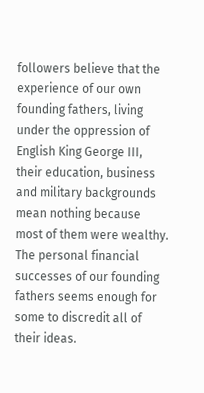followers believe that the experience of our own founding fathers, living under the oppression of English King George III, their education, business and military backgrounds mean nothing because most of them were wealthy. The personal financial successes of our founding fathers seems enough for some to discredit all of their ideas.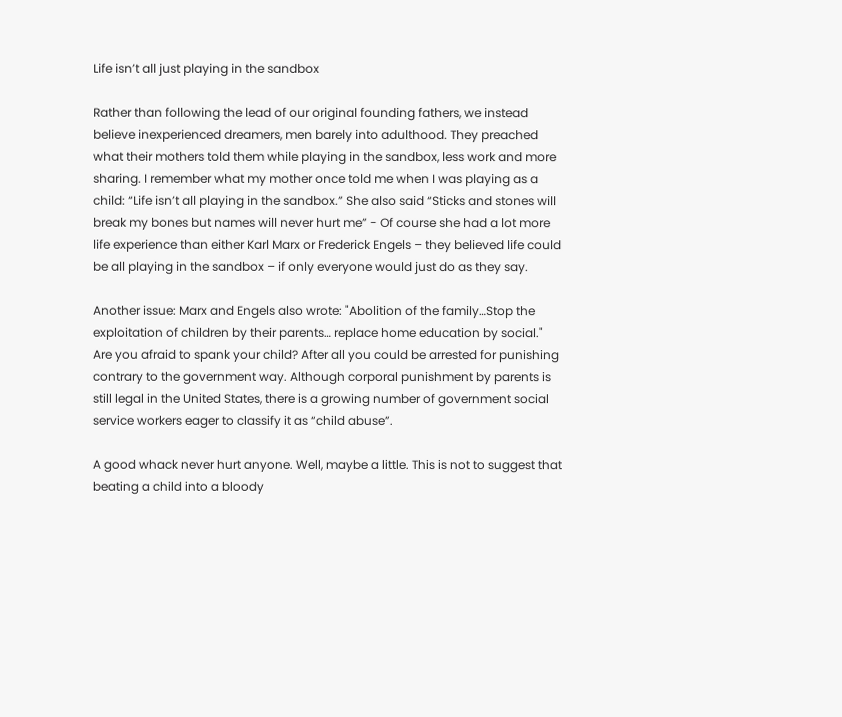Life isn’t all just playing in the sandbox

Rather than following the lead of our original founding fathers, we instead believe inexperienced dreamers, men barely into adulthood. They preached what their mothers told them while playing in the sandbox, less work and more sharing. I remember what my mother once told me when I was playing as a child: “Life isn’t all playing in the sandbox.” She also said “Sticks and stones will break my bones but names will never hurt me” - Of course she had a lot more life experience than either Karl Marx or Frederick Engels – they believed life could be all playing in the sandbox – if only everyone would just do as they say.

Another issue: Marx and Engels also wrote: "Abolition of the family…Stop the exploitation of children by their parents… replace home education by social." Are you afraid to spank your child? After all you could be arrested for punishing contrary to the government way. Although corporal punishment by parents is still legal in the United States, there is a growing number of government social service workers eager to classify it as “child abuse”.

A good whack never hurt anyone. Well, maybe a little. This is not to suggest that beating a child into a bloody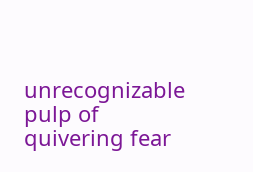unrecognizable pulp of quivering fear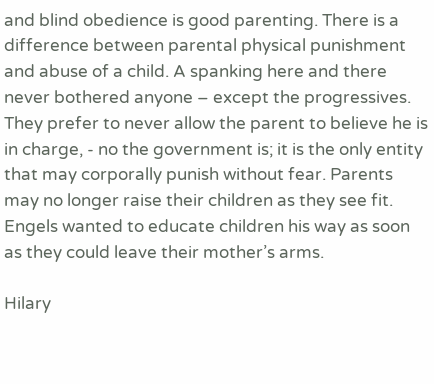and blind obedience is good parenting. There is a difference between parental physical punishment and abuse of a child. A spanking here and there never bothered anyone – except the progressives. They prefer to never allow the parent to believe he is in charge, - no the government is; it is the only entity that may corporally punish without fear. Parents may no longer raise their children as they see fit. Engels wanted to educate children his way as soon as they could leave their mother’s arms.

Hilary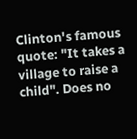Clinton's famous quote: "It takes a village to raise a child". Does no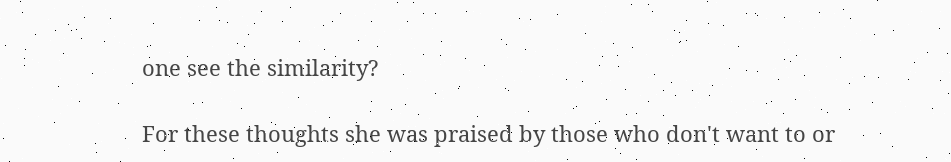one see the similarity?

For these thoughts she was praised by those who don't want to or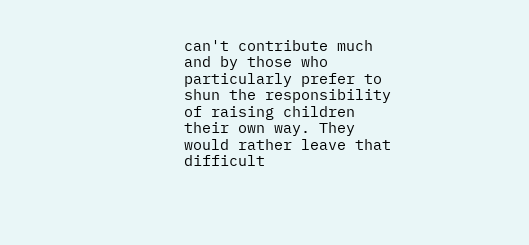can't contribute much and by those who particularly prefer to shun the responsibility of raising children their own way. They would rather leave that difficult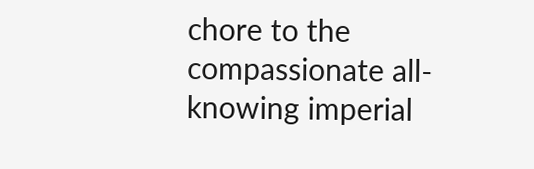chore to the compassionate all-knowing imperial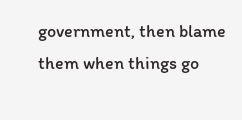government, then blame them when things go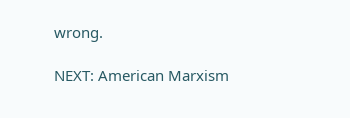wrong.

NEXT: American Marxism